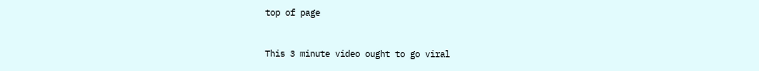top of page


This 3 minute video ought to go viral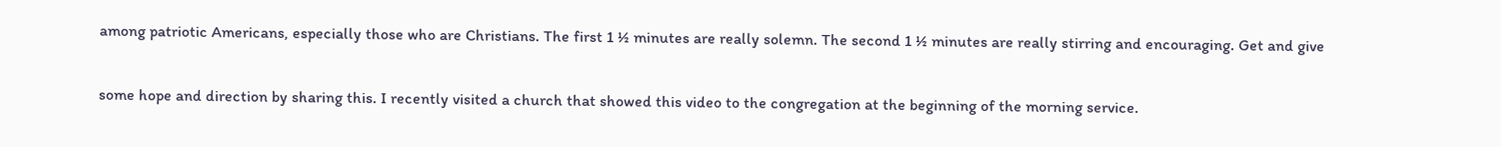among patriotic Americans, especially those who are Christians. The first 1 ½ minutes are really solemn. The second 1 ½ minutes are really stirring and encouraging. Get and give

some hope and direction by sharing this. I recently visited a church that showed this video to the congregation at the beginning of the morning service.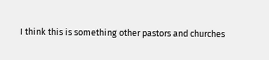I think this is something other pastors and churches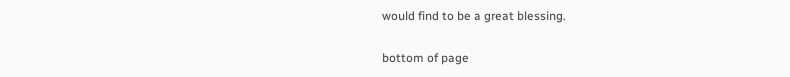would find to be a great blessing.

bottom of page